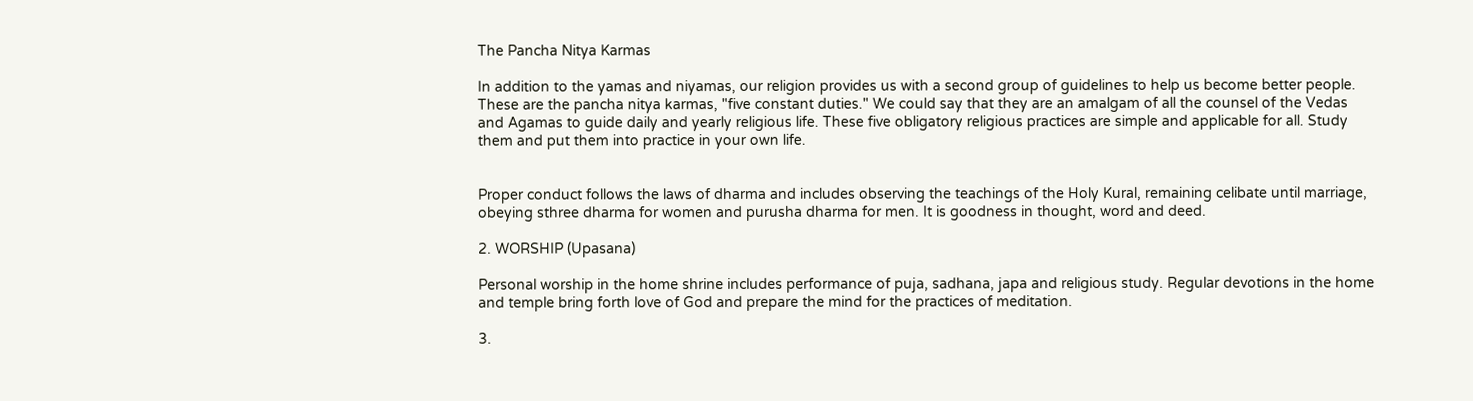The Pancha Nitya Karmas

In addition to the yamas and niyamas, our religion provides us with a second group of guidelines to help us become better people. These are the pancha nitya karmas, "five constant duties." We could say that they are an amalgam of all the counsel of the Vedas and Agamas to guide daily and yearly religious life. These five obligatory religious practices are simple and applicable for all. Study them and put them into practice in your own life.


Proper conduct follows the laws of dharma and includes observing the teachings of the Holy Kural, remaining celibate until marriage, obeying sthree dharma for women and purusha dharma for men. It is goodness in thought, word and deed.

2. WORSHIP (Upasana)

Personal worship in the home shrine includes performance of puja, sadhana, japa and religious study. Regular devotions in the home and temple bring forth love of God and prepare the mind for the practices of meditation.

3.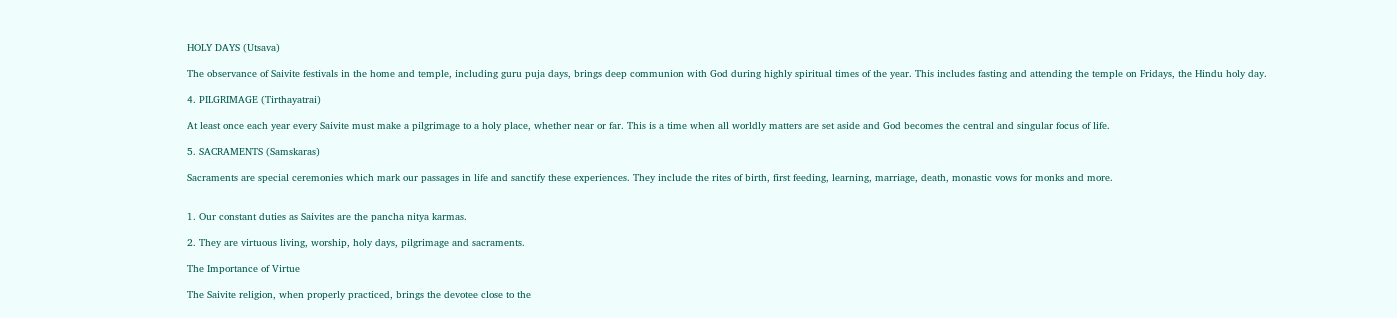HOLY DAYS (Utsava)

The observance of Saivite festivals in the home and temple, including guru puja days, brings deep communion with God during highly spiritual times of the year. This includes fasting and attending the temple on Fridays, the Hindu holy day.

4. PILGRIMAGE (Tirthayatrai)

At least once each year every Saivite must make a pilgrimage to a holy place, whether near or far. This is a time when all worldly matters are set aside and God becomes the central and singular focus of life.

5. SACRAMENTS (Samskaras)

Sacraments are special ceremonies which mark our passages in life and sanctify these experiences. They include the rites of birth, first feeding, learning, marriage, death, monastic vows for monks and more.


1. Our constant duties as Saivites are the pancha nitya karmas.

2. They are virtuous living, worship, holy days, pilgrimage and sacraments.

The Importance of Virtue

The Saivite religion, when properly practiced, brings the devotee close to the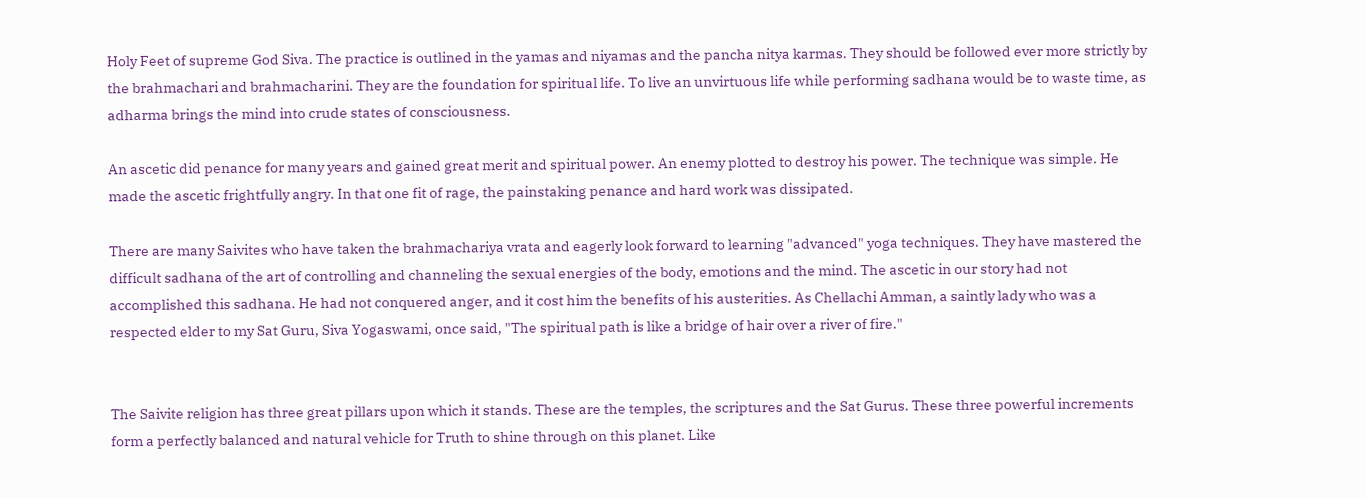Holy Feet of supreme God Siva. The practice is outlined in the yamas and niyamas and the pancha nitya karmas. They should be followed ever more strictly by the brahmachari and brahmacharini. They are the foundation for spiritual life. To live an unvirtuous life while performing sadhana would be to waste time, as adharma brings the mind into crude states of consciousness.

An ascetic did penance for many years and gained great merit and spiritual power. An enemy plotted to destroy his power. The technique was simple. He made the ascetic frightfully angry. In that one fit of rage, the painstaking penance and hard work was dissipated.

There are many Saivites who have taken the brahmachariya vrata and eagerly look forward to learning "advanced" yoga techniques. They have mastered the difficult sadhana of the art of controlling and channeling the sexual energies of the body, emotions and the mind. The ascetic in our story had not accomplished this sadhana. He had not conquered anger, and it cost him the benefits of his austerities. As Chellachi Amman, a saintly lady who was a respected elder to my Sat Guru, Siva Yogaswami, once said, "The spiritual path is like a bridge of hair over a river of fire."


The Saivite religion has three great pillars upon which it stands. These are the temples, the scriptures and the Sat Gurus. These three powerful increments form a perfectly balanced and natural vehicle for Truth to shine through on this planet. Like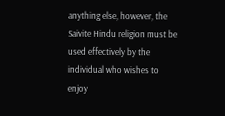anything else, however, the Saivite Hindu religion must be used effectively by the individual who wishes to enjoy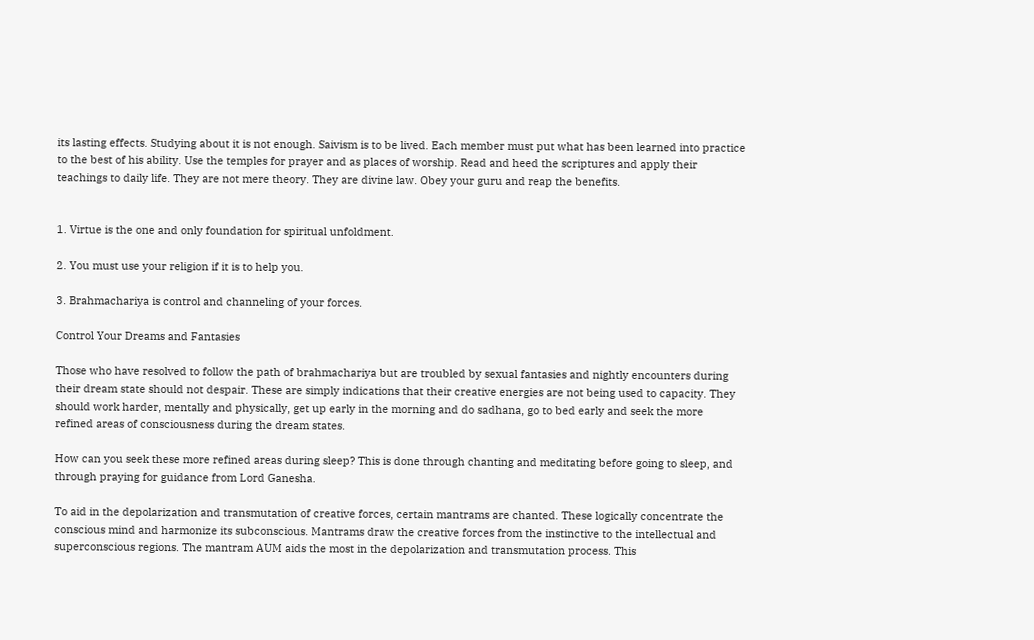its lasting effects. Studying about it is not enough. Saivism is to be lived. Each member must put what has been learned into practice to the best of his ability. Use the temples for prayer and as places of worship. Read and heed the scriptures and apply their teachings to daily life. They are not mere theory. They are divine law. Obey your guru and reap the benefits.


1. Virtue is the one and only foundation for spiritual unfoldment.

2. You must use your religion if it is to help you.

3. Brahmachariya is control and channeling of your forces.

Control Your Dreams and Fantasies

Those who have resolved to follow the path of brahmachariya but are troubled by sexual fantasies and nightly encounters during their dream state should not despair. These are simply indications that their creative energies are not being used to capacity. They should work harder, mentally and physically, get up early in the morning and do sadhana, go to bed early and seek the more refined areas of consciousness during the dream states.

How can you seek these more refined areas during sleep? This is done through chanting and meditating before going to sleep, and through praying for guidance from Lord Ganesha.

To aid in the depolarization and transmutation of creative forces, certain mantrams are chanted. These logically concentrate the conscious mind and harmonize its subconscious. Mantrams draw the creative forces from the instinctive to the intellectual and superconscious regions. The mantram AUM aids the most in the depolarization and transmutation process. This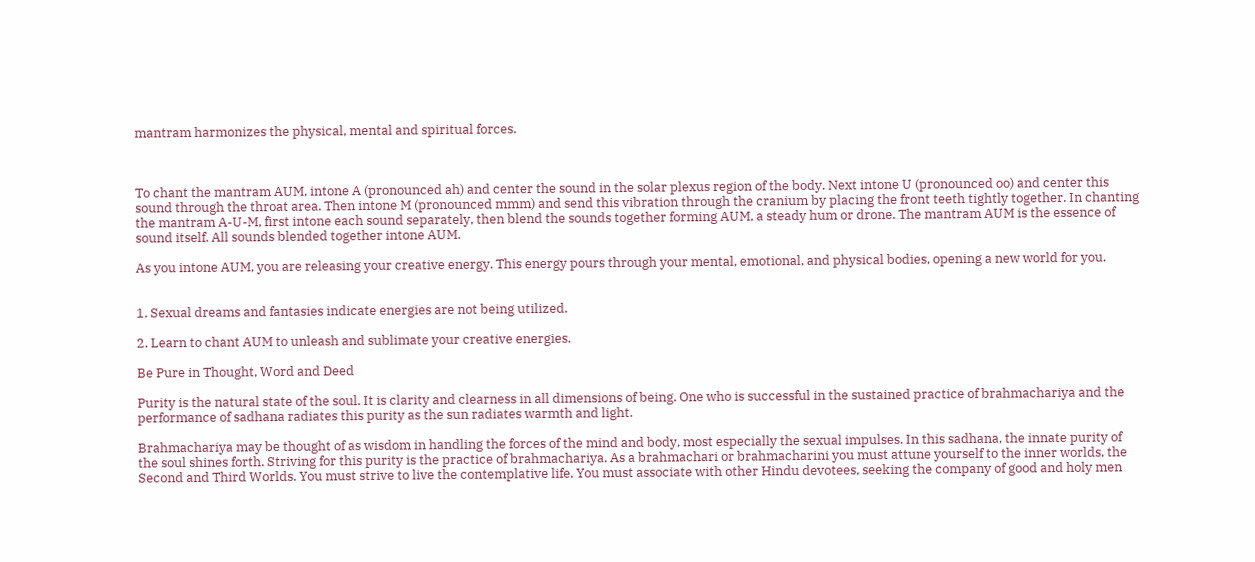mantram harmonizes the physical, mental and spiritual forces.



To chant the mantram AUM, intone A (pronounced ah) and center the sound in the solar plexus region of the body. Next intone U (pronounced oo) and center this sound through the throat area. Then intone M (pronounced mmm) and send this vibration through the cranium by placing the front teeth tightly together. In chanting the mantram A-U-M, first intone each sound separately, then blend the sounds together forming AUM, a steady hum or drone. The mantram AUM is the essence of sound itself. All sounds blended together intone AUM.

As you intone AUM, you are releasing your creative energy. This energy pours through your mental, emotional, and physical bodies, opening a new world for you.


1. Sexual dreams and fantasies indicate energies are not being utilized.

2. Learn to chant AUM to unleash and sublimate your creative energies.

Be Pure in Thought, Word and Deed

Purity is the natural state of the soul. It is clarity and clearness in all dimensions of being. One who is successful in the sustained practice of brahmachariya and the performance of sadhana radiates this purity as the sun radiates warmth and light.

Brahmachariya may be thought of as wisdom in handling the forces of the mind and body, most especially the sexual impulses. In this sadhana, the innate purity of the soul shines forth. Striving for this purity is the practice of brahmachariya. As a brahmachari or brahmacharini you must attune yourself to the inner worlds, the Second and Third Worlds. You must strive to live the contemplative life. You must associate with other Hindu devotees, seeking the company of good and holy men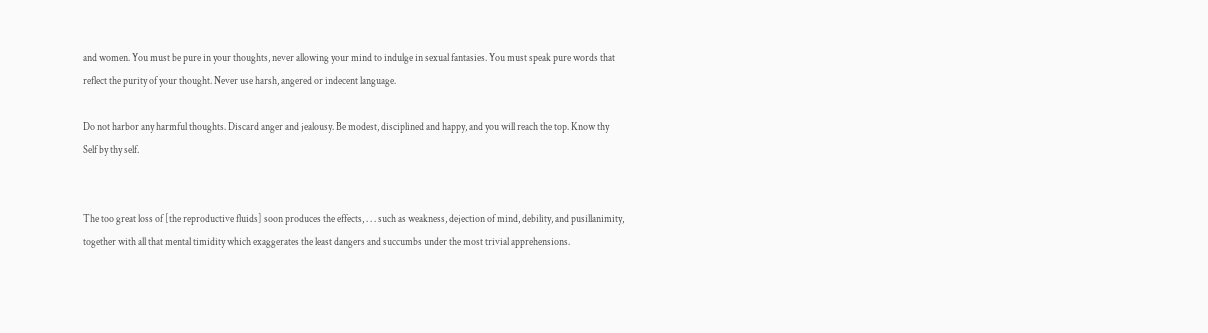and women. You must be pure in your thoughts, never allowing your mind to indulge in sexual fantasies. You must speak pure words that reflect the purity of your thought. Never use harsh, angered or indecent language.

Do not harbor any harmful thoughts. Discard anger and jealousy. Be modest, disciplined and happy, and you will reach the top. Know thy Self by thy self.


The too great loss of [the reproductive fluids] soon produces the effects, . . . such as weakness, dejection of mind, debility, and pusillanimity, together with all that mental timidity which exaggerates the least dangers and succumbs under the most trivial apprehensions.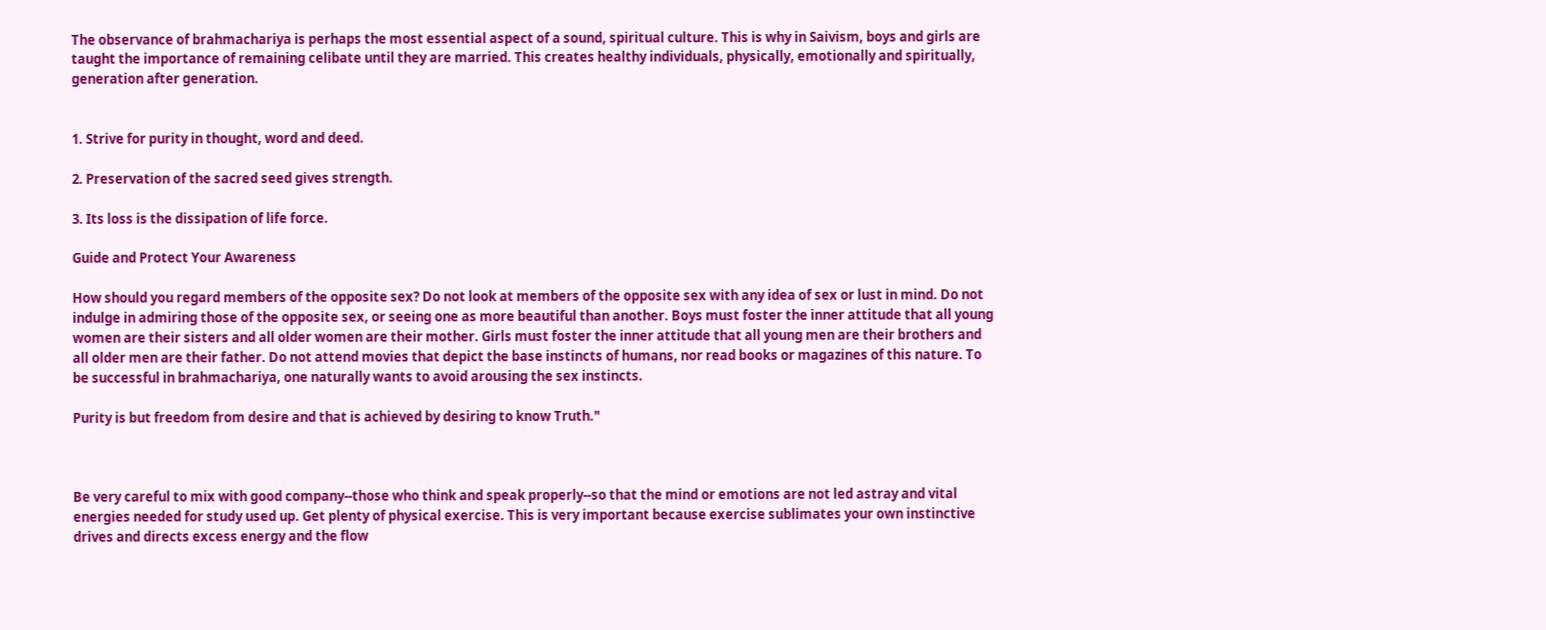The observance of brahmachariya is perhaps the most essential aspect of a sound, spiritual culture. This is why in Saivism, boys and girls are taught the importance of remaining celibate until they are married. This creates healthy individuals, physically, emotionally and spiritually, generation after generation.


1. Strive for purity in thought, word and deed.

2. Preservation of the sacred seed gives strength.

3. Its loss is the dissipation of life force.

Guide and Protect Your Awareness

How should you regard members of the opposite sex? Do not look at members of the opposite sex with any idea of sex or lust in mind. Do not indulge in admiring those of the opposite sex, or seeing one as more beautiful than another. Boys must foster the inner attitude that all young women are their sisters and all older women are their mother. Girls must foster the inner attitude that all young men are their brothers and all older men are their father. Do not attend movies that depict the base instincts of humans, nor read books or magazines of this nature. To be successful in brahmachariya, one naturally wants to avoid arousing the sex instincts.

Purity is but freedom from desire and that is achieved by desiring to know Truth."



Be very careful to mix with good company--those who think and speak properly--so that the mind or emotions are not led astray and vital energies needed for study used up. Get plenty of physical exercise. This is very important because exercise sublimates your own instinctive drives and directs excess energy and the flow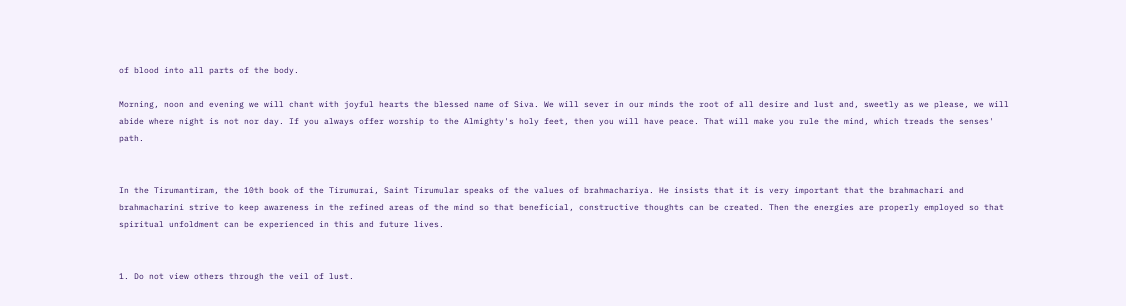of blood into all parts of the body.

Morning, noon and evening we will chant with joyful hearts the blessed name of Siva. We will sever in our minds the root of all desire and lust and, sweetly as we please, we will abide where night is not nor day. If you always offer worship to the Almighty's holy feet, then you will have peace. That will make you rule the mind, which treads the senses' path.


In the Tirumantiram, the 10th book of the Tirumurai, Saint Tirumular speaks of the values of brahmachariya. He insists that it is very important that the brahmachari and brahmacharini strive to keep awareness in the refined areas of the mind so that beneficial, constructive thoughts can be created. Then the energies are properly employed so that spiritual unfoldment can be experienced in this and future lives.


1. Do not view others through the veil of lust.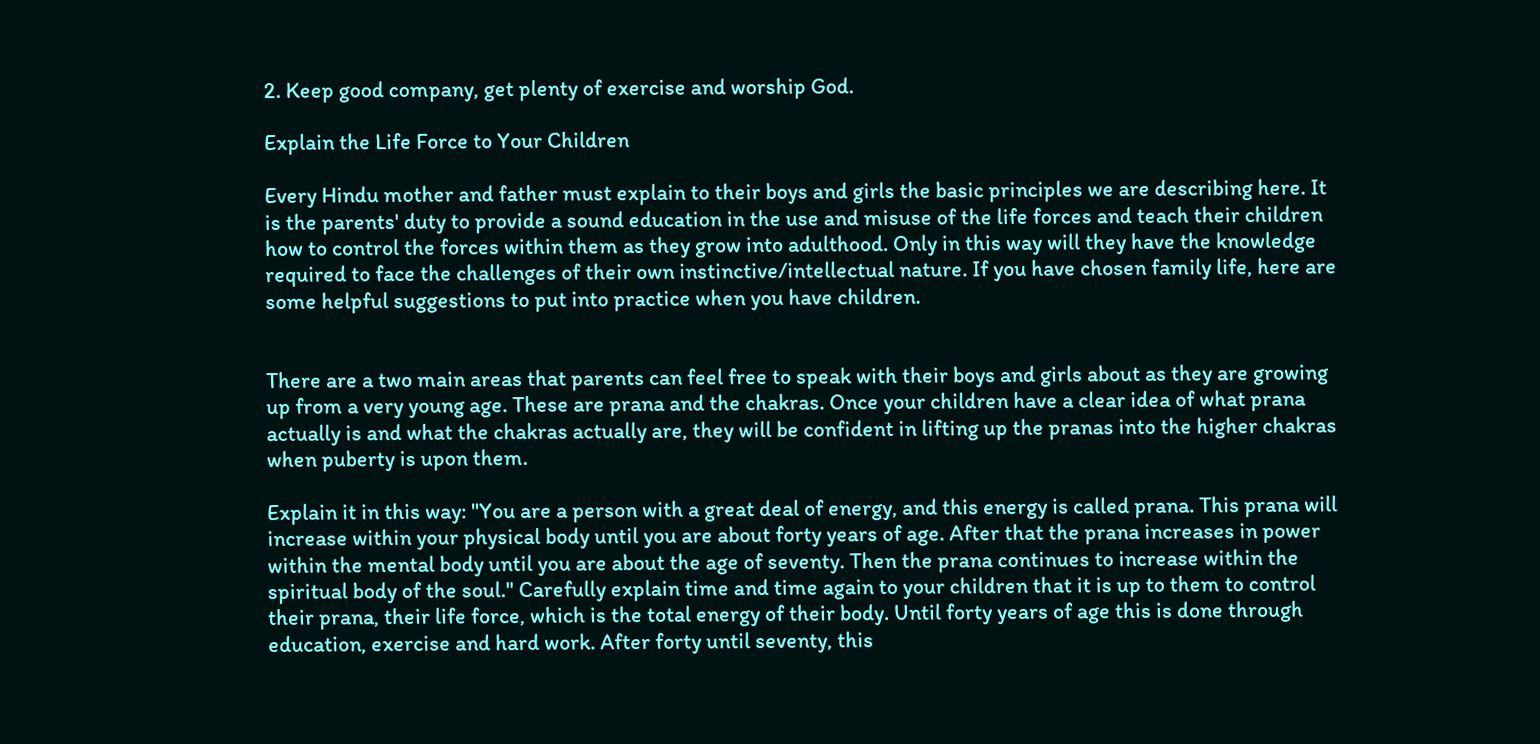2. Keep good company, get plenty of exercise and worship God.

Explain the Life Force to Your Children

Every Hindu mother and father must explain to their boys and girls the basic principles we are describing here. It is the parents' duty to provide a sound education in the use and misuse of the life forces and teach their children how to control the forces within them as they grow into adulthood. Only in this way will they have the knowledge required to face the challenges of their own instinctive/intellectual nature. If you have chosen family life, here are some helpful suggestions to put into practice when you have children.


There are a two main areas that parents can feel free to speak with their boys and girls about as they are growing up from a very young age. These are prana and the chakras. Once your children have a clear idea of what prana actually is and what the chakras actually are, they will be confident in lifting up the pranas into the higher chakras when puberty is upon them.

Explain it in this way: "You are a person with a great deal of energy, and this energy is called prana. This prana will increase within your physical body until you are about forty years of age. After that the prana increases in power within the mental body until you are about the age of seventy. Then the prana continues to increase within the spiritual body of the soul." Carefully explain time and time again to your children that it is up to them to control their prana, their life force, which is the total energy of their body. Until forty years of age this is done through education, exercise and hard work. After forty until seventy, this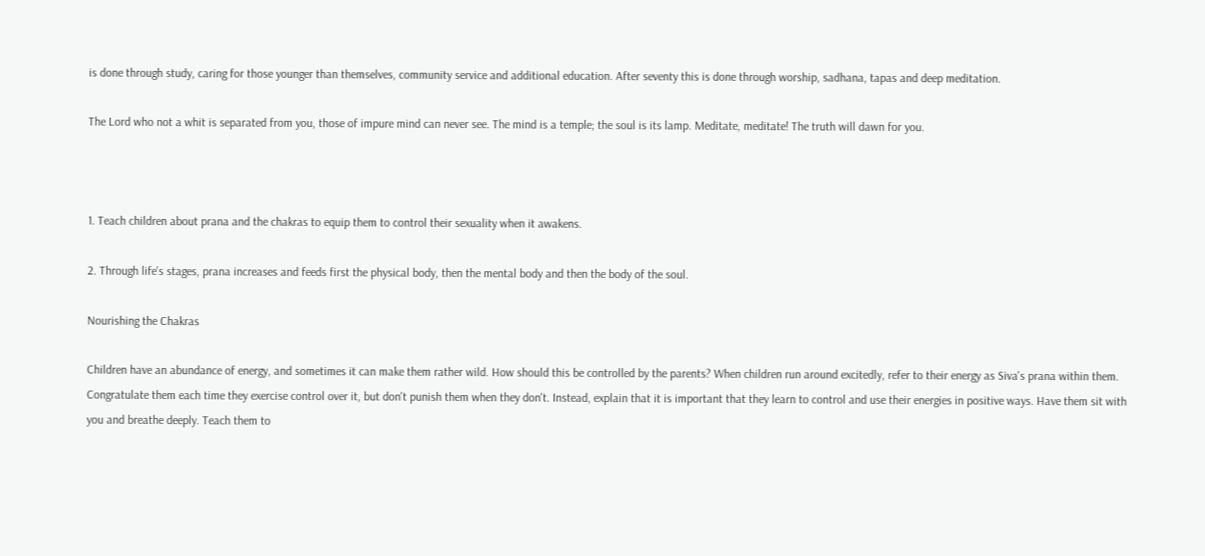is done through study, caring for those younger than themselves, community service and additional education. After seventy this is done through worship, sadhana, tapas and deep meditation.

The Lord who not a whit is separated from you, those of impure mind can never see. The mind is a temple; the soul is its lamp. Meditate, meditate! The truth will dawn for you.



1. Teach children about prana and the chakras to equip them to control their sexuality when it awakens.

2. Through life's stages, prana increases and feeds first the physical body, then the mental body and then the body of the soul.

Nourishing the Chakras

Children have an abundance of energy, and sometimes it can make them rather wild. How should this be controlled by the parents? When children run around excitedly, refer to their energy as Siva's prana within them. Congratulate them each time they exercise control over it, but don't punish them when they don't. Instead, explain that it is important that they learn to control and use their energies in positive ways. Have them sit with you and breathe deeply. Teach them to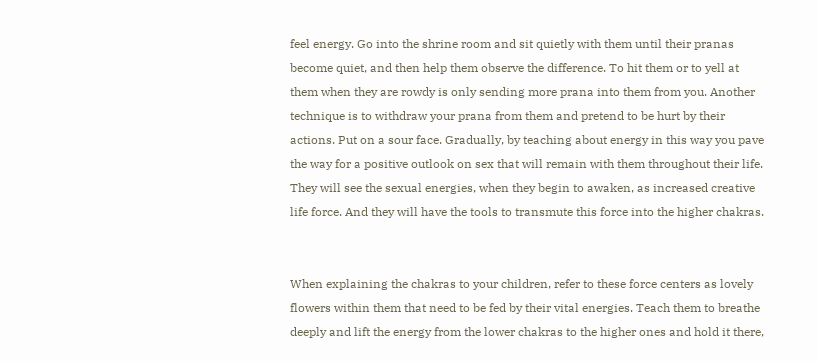feel energy. Go into the shrine room and sit quietly with them until their pranas become quiet, and then help them observe the difference. To hit them or to yell at them when they are rowdy is only sending more prana into them from you. Another technique is to withdraw your prana from them and pretend to be hurt by their actions. Put on a sour face. Gradually, by teaching about energy in this way you pave the way for a positive outlook on sex that will remain with them throughout their life. They will see the sexual energies, when they begin to awaken, as increased creative life force. And they will have the tools to transmute this force into the higher chakras.


When explaining the chakras to your children, refer to these force centers as lovely flowers within them that need to be fed by their vital energies. Teach them to breathe deeply and lift the energy from the lower chakras to the higher ones and hold it there,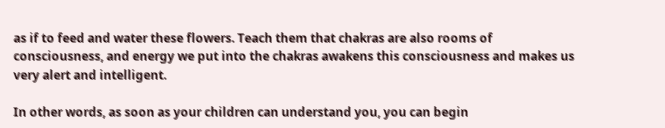as if to feed and water these flowers. Teach them that chakras are also rooms of consciousness, and energy we put into the chakras awakens this consciousness and makes us very alert and intelligent.

In other words, as soon as your children can understand you, you can begin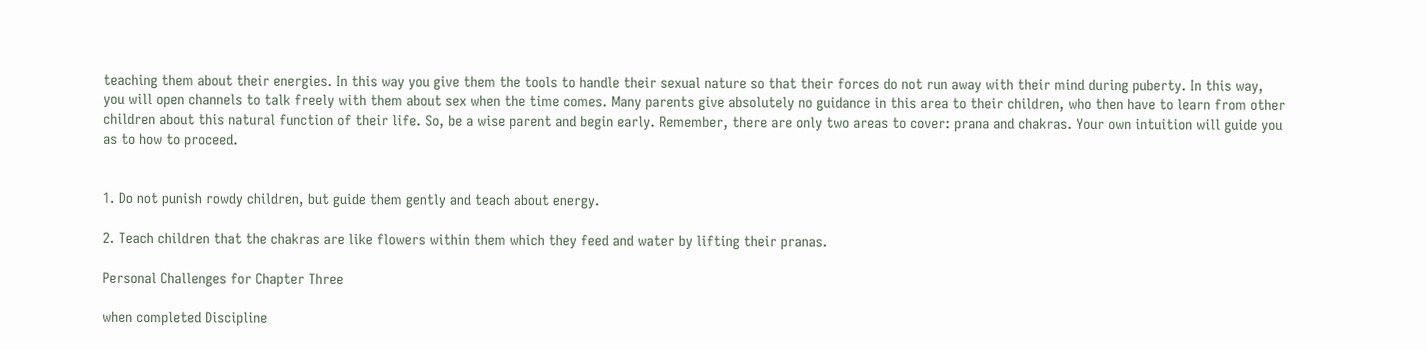teaching them about their energies. In this way you give them the tools to handle their sexual nature so that their forces do not run away with their mind during puberty. In this way, you will open channels to talk freely with them about sex when the time comes. Many parents give absolutely no guidance in this area to their children, who then have to learn from other children about this natural function of their life. So, be a wise parent and begin early. Remember, there are only two areas to cover: prana and chakras. Your own intuition will guide you as to how to proceed.


1. Do not punish rowdy children, but guide them gently and teach about energy.

2. Teach children that the chakras are like flowers within them which they feed and water by lifting their pranas.

Personal Challenges for Chapter Three

when completed Discipline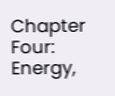Chapter Four: Energy,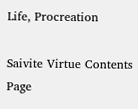Life, Procreation

Saivite Virtue Contents Page